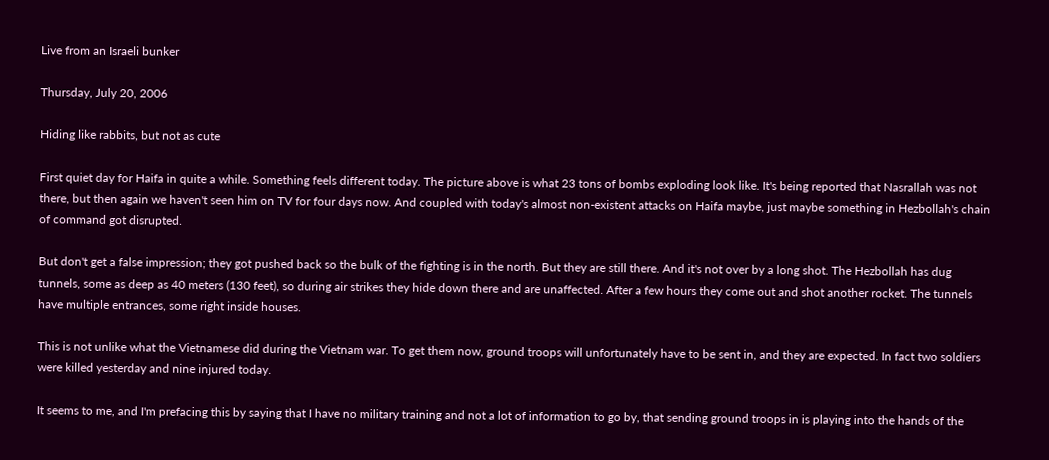Live from an Israeli bunker

Thursday, July 20, 2006

Hiding like rabbits, but not as cute

First quiet day for Haifa in quite a while. Something feels different today. The picture above is what 23 tons of bombs exploding look like. It's being reported that Nasrallah was not there, but then again we haven't seen him on TV for four days now. And coupled with today's almost non-existent attacks on Haifa maybe, just maybe something in Hezbollah's chain of command got disrupted.

But don't get a false impression; they got pushed back so the bulk of the fighting is in the north. But they are still there. And it's not over by a long shot. The Hezbollah has dug tunnels, some as deep as 40 meters (130 feet), so during air strikes they hide down there and are unaffected. After a few hours they come out and shot another rocket. The tunnels have multiple entrances, some right inside houses.

This is not unlike what the Vietnamese did during the Vietnam war. To get them now, ground troops will unfortunately have to be sent in, and they are expected. In fact two soldiers were killed yesterday and nine injured today.

It seems to me, and I'm prefacing this by saying that I have no military training and not a lot of information to go by, that sending ground troops in is playing into the hands of the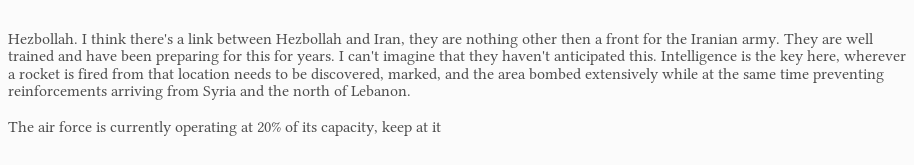Hezbollah. I think there's a link between Hezbollah and Iran, they are nothing other then a front for the Iranian army. They are well trained and have been preparing for this for years. I can't imagine that they haven't anticipated this. Intelligence is the key here, wherever a rocket is fired from that location needs to be discovered, marked, and the area bombed extensively while at the same time preventing reinforcements arriving from Syria and the north of Lebanon.

The air force is currently operating at 20% of its capacity, keep at it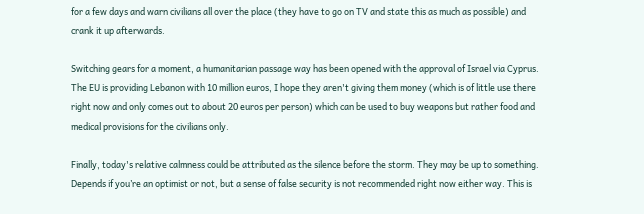for a few days and warn civilians all over the place (they have to go on TV and state this as much as possible) and crank it up afterwards.

Switching gears for a moment, a humanitarian passage way has been opened with the approval of Israel via Cyprus. The EU is providing Lebanon with 10 million euros, I hope they aren't giving them money (which is of little use there right now and only comes out to about 20 euros per person) which can be used to buy weapons but rather food and medical provisions for the civilians only.

Finally, today's relative calmness could be attributed as the silence before the storm. They may be up to something. Depends if you’re an optimist or not, but a sense of false security is not recommended right now either way. This is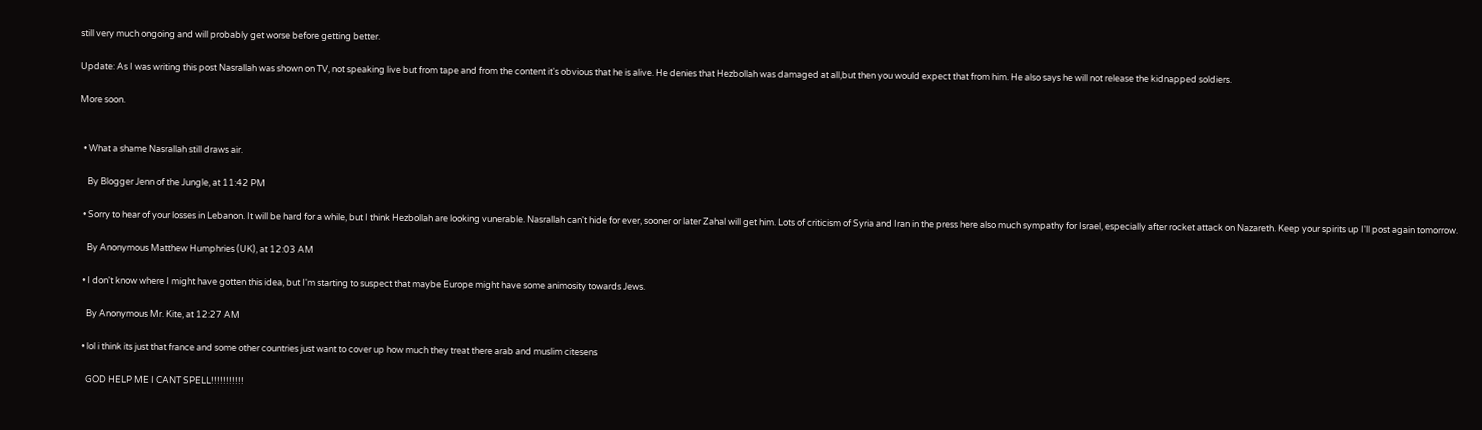still very much ongoing and will probably get worse before getting better.

Update: As I was writing this post Nasrallah was shown on TV, not speaking live but from tape and from the content it's obvious that he is alive. He denies that Hezbollah was damaged at all,but then you would expect that from him. He also says he will not release the kidnapped soldiers.

More soon.


  • What a shame Nasrallah still draws air.

    By Blogger Jenn of the Jungle, at 11:42 PM

  • Sorry to hear of your losses in Lebanon. It will be hard for a while, but I think Hezbollah are looking vunerable. Nasrallah can't hide for ever, sooner or later Zahal will get him. Lots of criticism of Syria and Iran in the press here also much sympathy for Israel, especially after rocket attack on Nazareth. Keep your spirits up I'll post again tomorrow.

    By Anonymous Matthew Humphries (UK), at 12:03 AM

  • I don't know where I might have gotten this idea, but I'm starting to suspect that maybe Europe might have some animosity towards Jews.

    By Anonymous Mr. Kite, at 12:27 AM

  • lol i think its just that france and some other countries just want to cover up how much they treat there arab and muslim citesens

    GOD HELP ME I CANT SPELL!!!!!!!!!!!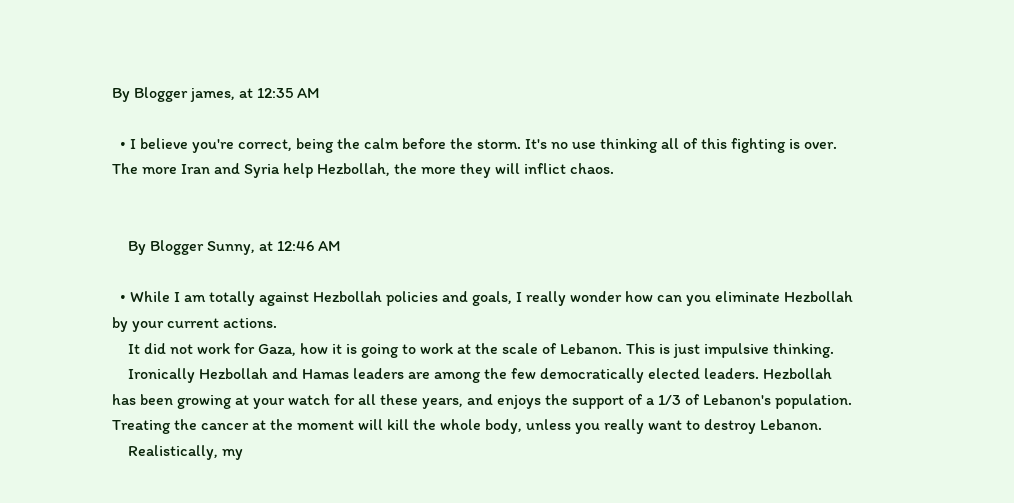By Blogger james, at 12:35 AM

  • I believe you're correct, being the calm before the storm. It's no use thinking all of this fighting is over. The more Iran and Syria help Hezbollah, the more they will inflict chaos.


    By Blogger Sunny, at 12:46 AM

  • While I am totally against Hezbollah policies and goals, I really wonder how can you eliminate Hezbollah by your current actions.
    It did not work for Gaza, how it is going to work at the scale of Lebanon. This is just impulsive thinking.
    Ironically Hezbollah and Hamas leaders are among the few democratically elected leaders. Hezbollah has been growing at your watch for all these years, and enjoys the support of a 1/3 of Lebanon's population. Treating the cancer at the moment will kill the whole body, unless you really want to destroy Lebanon.
    Realistically, my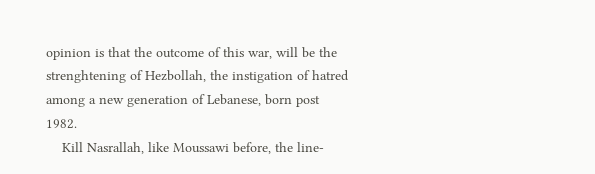opinion is that the outcome of this war, will be the strenghtening of Hezbollah, the instigation of hatred among a new generation of Lebanese, born post 1982.
    Kill Nasrallah, like Moussawi before, the line-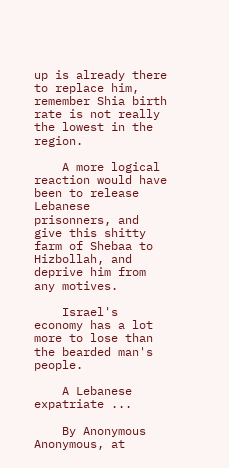up is already there to replace him, remember Shia birth rate is not really the lowest in the region.

    A more logical reaction would have been to release Lebanese prisonners, and give this shitty farm of Shebaa to Hizbollah, and deprive him from any motives.

    Israel's economy has a lot more to lose than the bearded man's people.

    A Lebanese expatriate ...

    By Anonymous Anonymous, at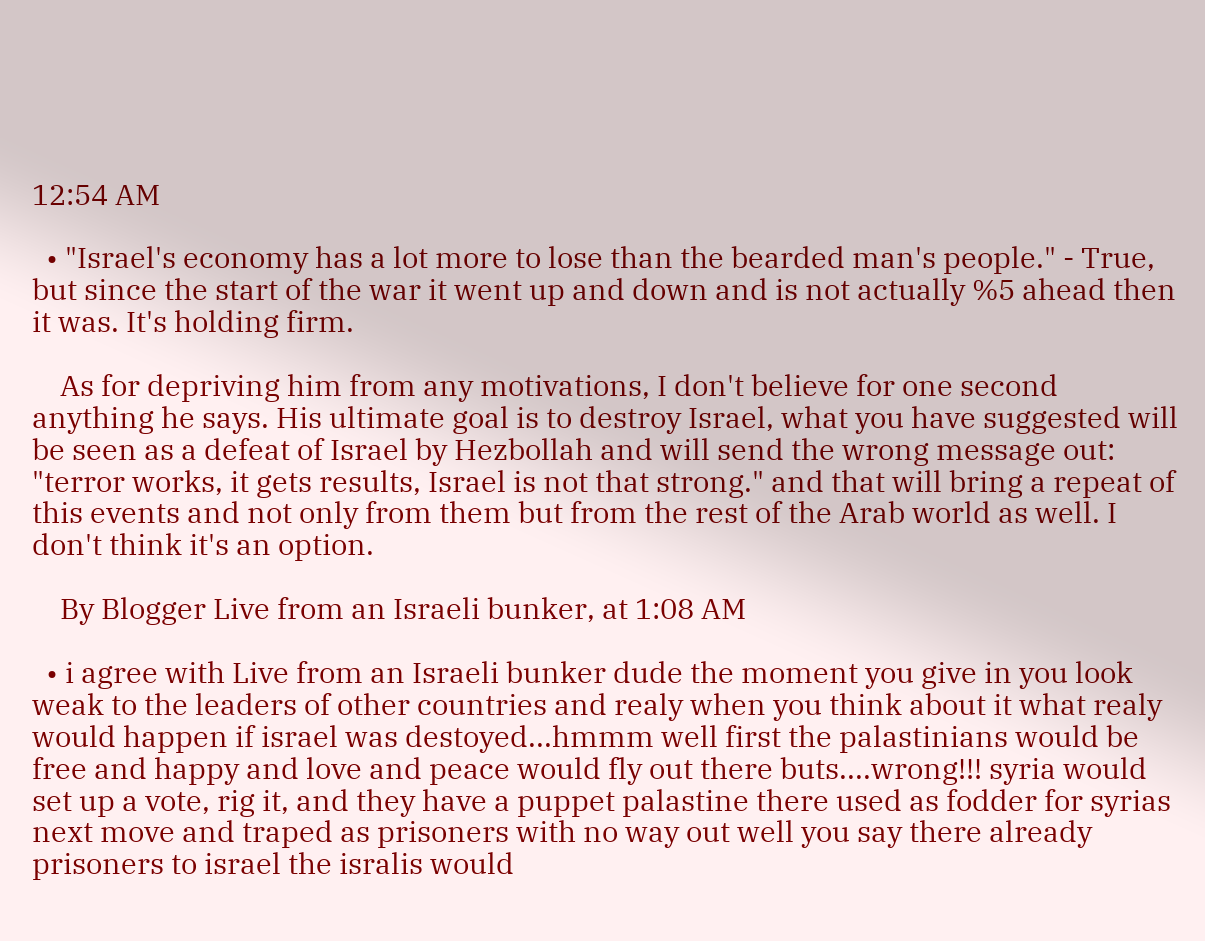12:54 AM

  • "Israel's economy has a lot more to lose than the bearded man's people." - True, but since the start of the war it went up and down and is not actually %5 ahead then it was. It's holding firm.

    As for depriving him from any motivations, I don't believe for one second anything he says. His ultimate goal is to destroy Israel, what you have suggested will be seen as a defeat of Israel by Hezbollah and will send the wrong message out: "terror works, it gets results, Israel is not that strong." and that will bring a repeat of this events and not only from them but from the rest of the Arab world as well. I don't think it's an option.

    By Blogger Live from an Israeli bunker, at 1:08 AM

  • i agree with Live from an Israeli bunker dude the moment you give in you look weak to the leaders of other countries and realy when you think about it what realy would happen if israel was destoyed...hmmm well first the palastinians would be free and happy and love and peace would fly out there buts....wrong!!! syria would set up a vote, rig it, and they have a puppet palastine there used as fodder for syrias next move and traped as prisoners with no way out well you say there already prisoners to israel the isralis would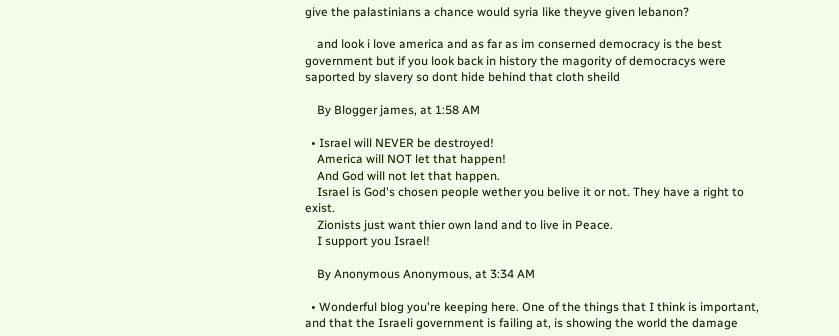give the palastinians a chance would syria like theyve given lebanon?

    and look i love america and as far as im conserned democracy is the best government but if you look back in history the magority of democracys were saported by slavery so dont hide behind that cloth sheild

    By Blogger james, at 1:58 AM

  • Israel will NEVER be destroyed!
    America will NOT let that happen!
    And God will not let that happen.
    Israel is God's chosen people wether you belive it or not. They have a right to exist.
    Zionists just want thier own land and to live in Peace.
    I support you Israel!

    By Anonymous Anonymous, at 3:34 AM

  • Wonderful blog you're keeping here. One of the things that I think is important, and that the Israeli government is failing at, is showing the world the damage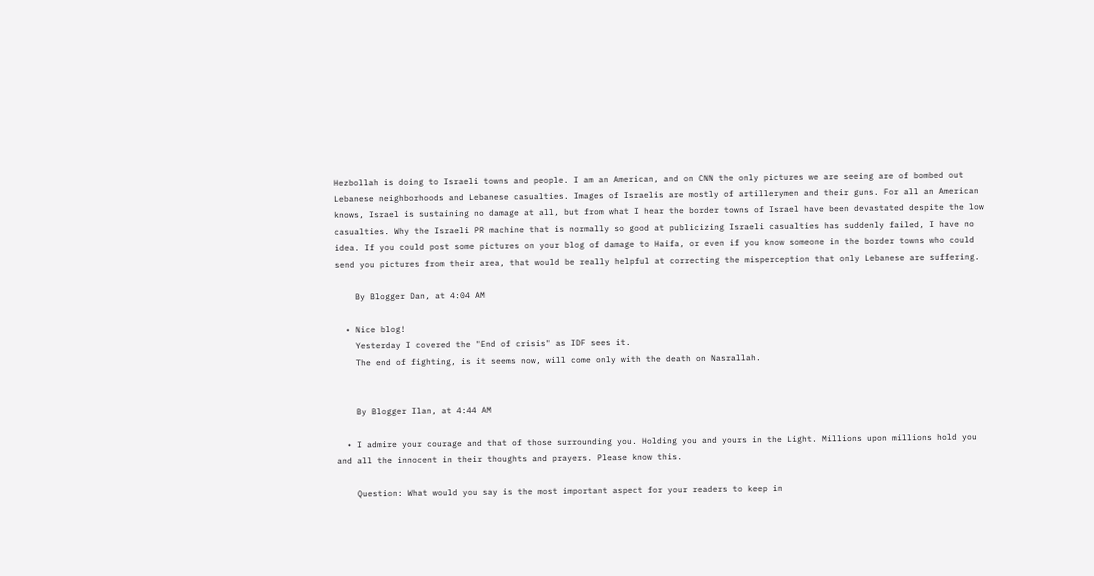Hezbollah is doing to Israeli towns and people. I am an American, and on CNN the only pictures we are seeing are of bombed out Lebanese neighborhoods and Lebanese casualties. Images of Israelis are mostly of artillerymen and their guns. For all an American knows, Israel is sustaining no damage at all, but from what I hear the border towns of Israel have been devastated despite the low casualties. Why the Israeli PR machine that is normally so good at publicizing Israeli casualties has suddenly failed, I have no idea. If you could post some pictures on your blog of damage to Haifa, or even if you know someone in the border towns who could send you pictures from their area, that would be really helpful at correcting the misperception that only Lebanese are suffering.

    By Blogger Dan, at 4:04 AM

  • Nice blog!
    Yesterday I covered the "End of crisis" as IDF sees it.
    The end of fighting, is it seems now, will come only with the death on Nasrallah.


    By Blogger Ilan, at 4:44 AM

  • I admire your courage and that of those surrounding you. Holding you and yours in the Light. Millions upon millions hold you and all the innocent in their thoughts and prayers. Please know this.

    Question: What would you say is the most important aspect for your readers to keep in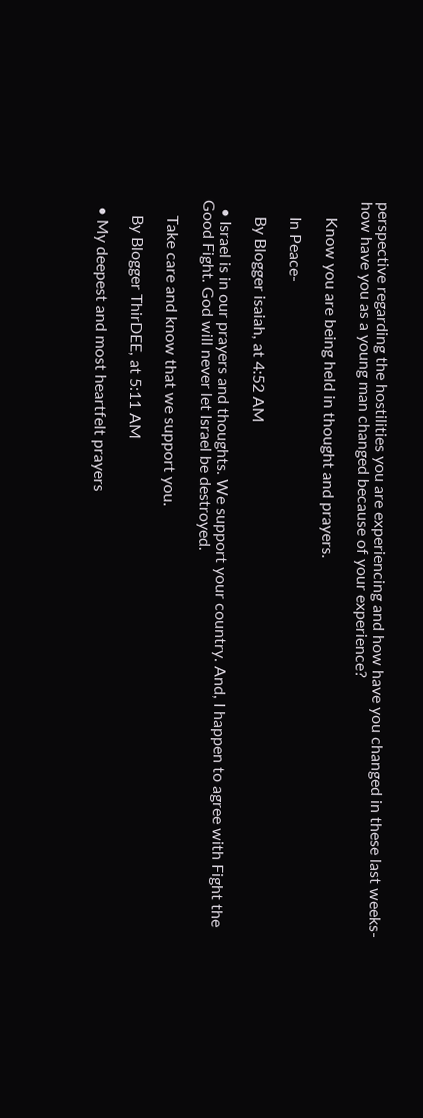perspective regarding the hostilities you are experiencing and how have you changed in these last weeks- how have you as a young man changed because of your experience?

    Know you are being held in thought and prayers.

    In Peace-

    By Blogger isaiah, at 4:52 AM

  • Israel is in our prayers and thoughts. We support your country. And, I happen to agree with Fight the Good Fight. God will never let Israel be destroyed.

    Take care and know that we support you.

    By Blogger ThirDEE, at 5:11 AM

  • My deepest and most heartfelt prayers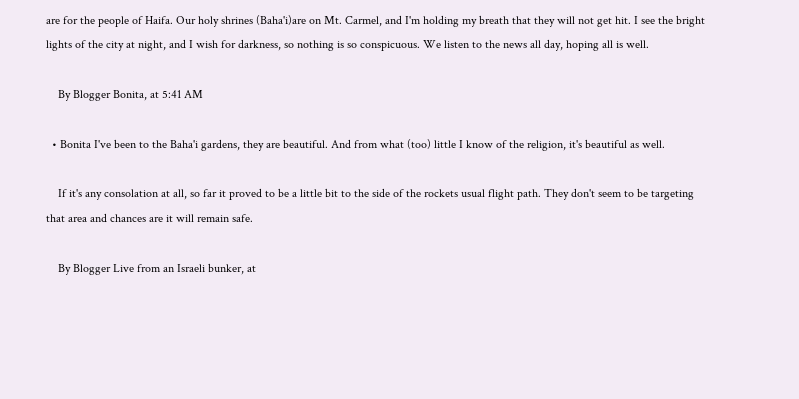are for the people of Haifa. Our holy shrines (Baha'i)are on Mt. Carmel, and I'm holding my breath that they will not get hit. I see the bright lights of the city at night, and I wish for darkness, so nothing is so conspicuous. We listen to the news all day, hoping all is well.

    By Blogger Bonita, at 5:41 AM

  • Bonita I've been to the Baha'i gardens, they are beautiful. And from what (too) little I know of the religion, it's beautiful as well.

    If it's any consolation at all, so far it proved to be a little bit to the side of the rockets usual flight path. They don't seem to be targeting that area and chances are it will remain safe.

    By Blogger Live from an Israeli bunker, at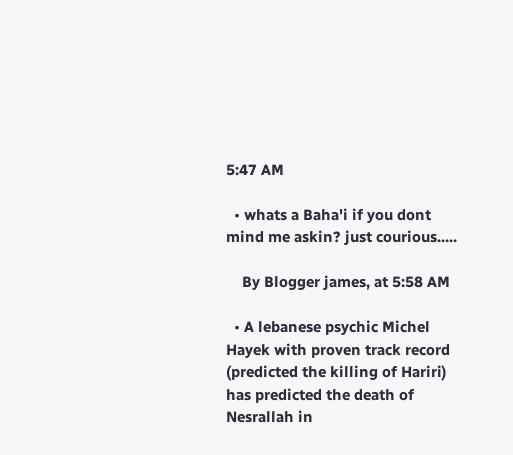5:47 AM

  • whats a Baha'i if you dont mind me askin? just courious.....

    By Blogger james, at 5:58 AM

  • A lebanese psychic Michel Hayek with proven track record (predicted the killing of Hariri) has predicted the death of Nesrallah in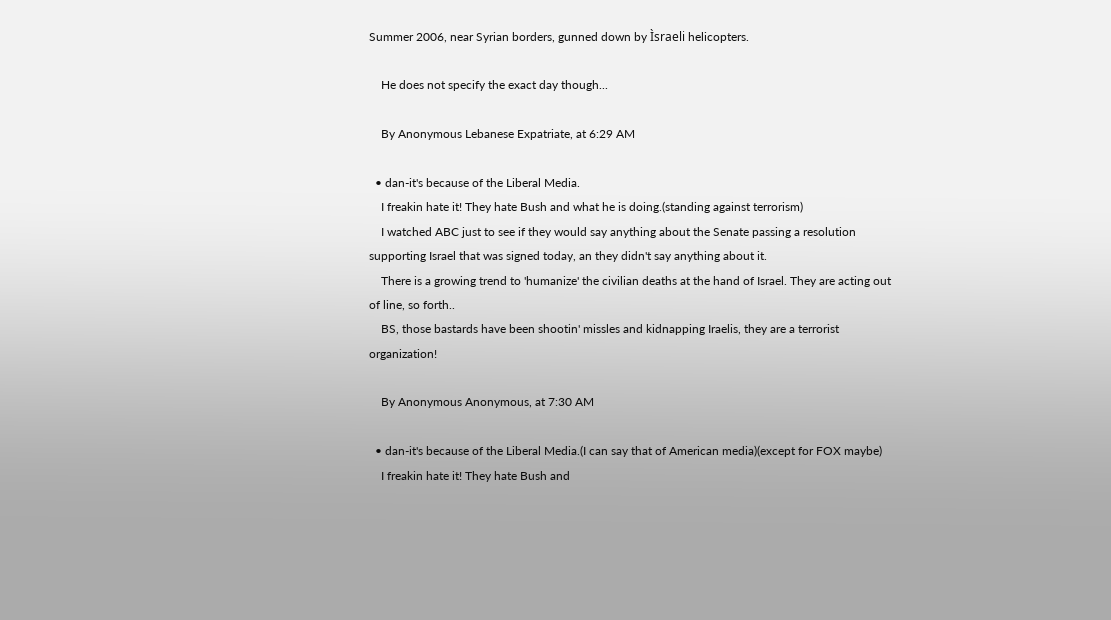Summer 2006, near Syrian borders, gunned down by Ìsraeli helicopters.

    He does not specify the exact day though...

    By Anonymous Lebanese Expatriate, at 6:29 AM

  • dan-it's because of the Liberal Media.
    I freakin hate it! They hate Bush and what he is doing.(standing against terrorism)
    I watched ABC just to see if they would say anything about the Senate passing a resolution supporting Israel that was signed today, an they didn't say anything about it.
    There is a growing trend to 'humanize' the civilian deaths at the hand of Israel. They are acting out of line, so forth..
    BS, those bastards have been shootin' missles and kidnapping Iraelis, they are a terrorist organization!

    By Anonymous Anonymous, at 7:30 AM

  • dan-it's because of the Liberal Media.(I can say that of American media)(except for FOX maybe)
    I freakin hate it! They hate Bush and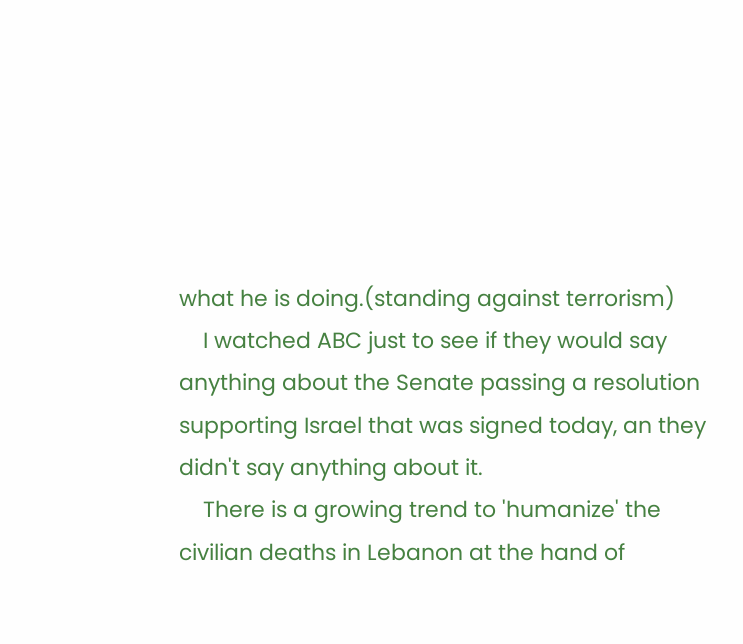what he is doing.(standing against terrorism)
    I watched ABC just to see if they would say anything about the Senate passing a resolution supporting Israel that was signed today, an they didn't say anything about it.
    There is a growing trend to 'humanize' the civilian deaths in Lebanon at the hand of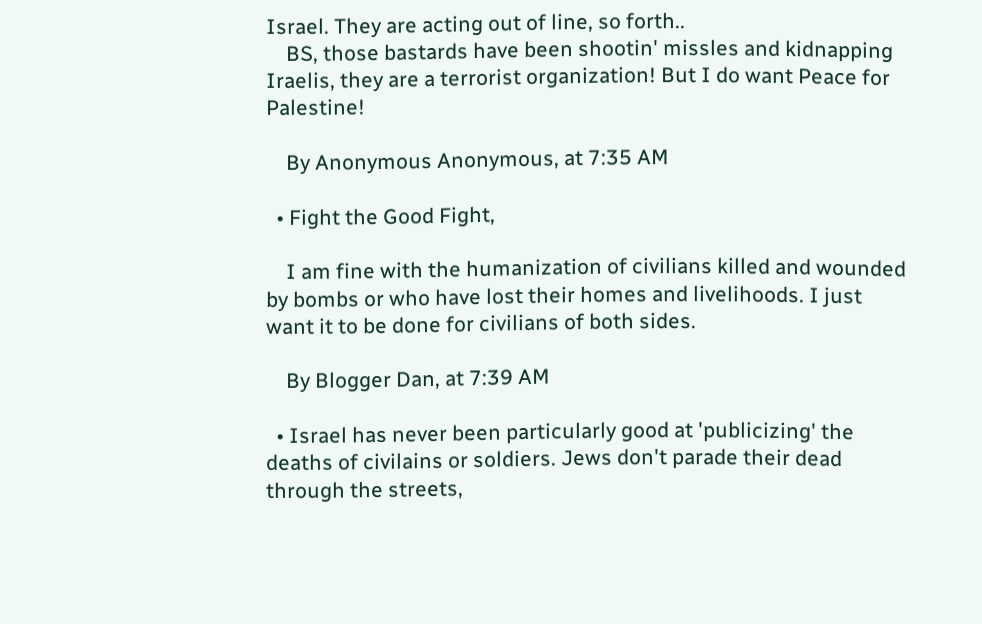Israel. They are acting out of line, so forth..
    BS, those bastards have been shootin' missles and kidnapping Iraelis, they are a terrorist organization! But I do want Peace for Palestine!

    By Anonymous Anonymous, at 7:35 AM

  • Fight the Good Fight,

    I am fine with the humanization of civilians killed and wounded by bombs or who have lost their homes and livelihoods. I just want it to be done for civilians of both sides.

    By Blogger Dan, at 7:39 AM

  • Israel has never been particularly good at 'publicizing' the deaths of civilains or soldiers. Jews don't parade their dead through the streets,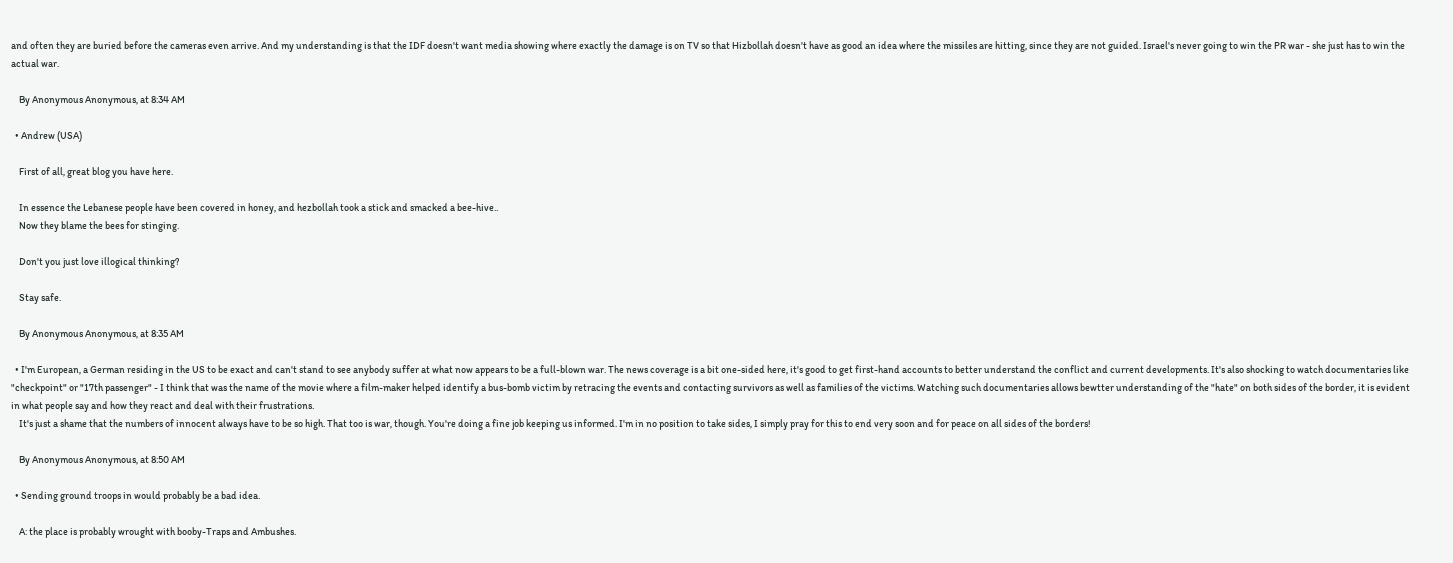and often they are buried before the cameras even arrive. And my understanding is that the IDF doesn't want media showing where exactly the damage is on TV so that Hizbollah doesn't have as good an idea where the missiles are hitting, since they are not guided. Israel's never going to win the PR war - she just has to win the actual war.

    By Anonymous Anonymous, at 8:34 AM

  • Andrew (USA)

    First of all, great blog you have here.

    In essence the Lebanese people have been covered in honey, and hezbollah took a stick and smacked a bee-hive..
    Now they blame the bees for stinging.

    Don't you just love illogical thinking?

    Stay safe.

    By Anonymous Anonymous, at 8:35 AM

  • I'm European, a German residing in the US to be exact and can't stand to see anybody suffer at what now appears to be a full-blown war. The news coverage is a bit one-sided here, it's good to get first-hand accounts to better understand the conflict and current developments. It's also shocking to watch documentaries like "checkpoint" or "17th passenger" - I think that was the name of the movie where a film-maker helped identify a bus-bomb victim by retracing the events and contacting survivors as well as families of the victims. Watching such documentaries allows bewtter understanding of the "hate" on both sides of the border, it is evident in what people say and how they react and deal with their frustrations.
    It's just a shame that the numbers of innocent always have to be so high. That too is war, though. You're doing a fine job keeping us informed. I'm in no position to take sides, I simply pray for this to end very soon and for peace on all sides of the borders!

    By Anonymous Anonymous, at 8:50 AM

  • Sending ground troops in would probably be a bad idea.

    A: the place is probably wrought with booby-Traps and Ambushes.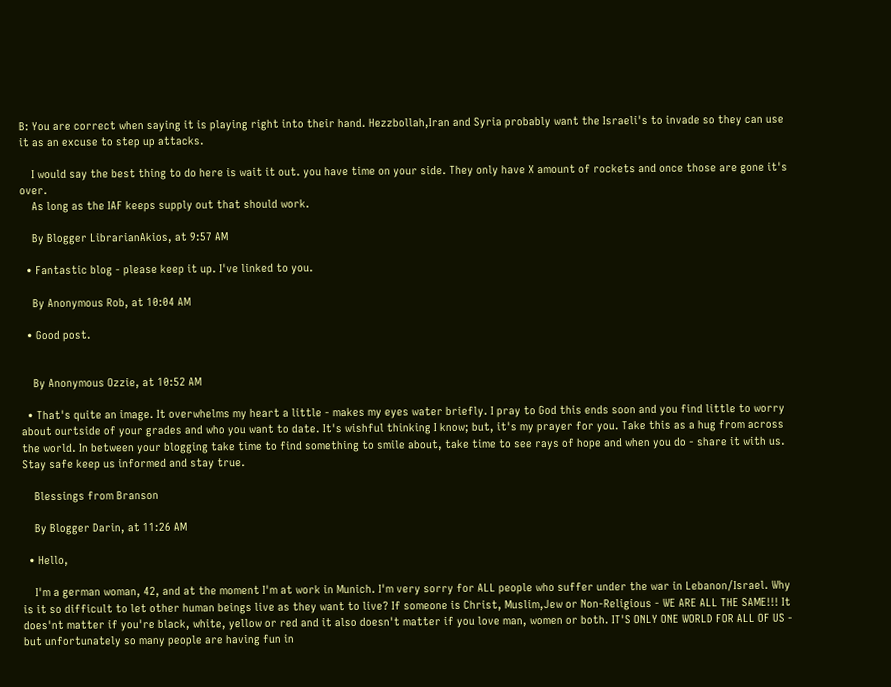B: You are correct when saying it is playing right into their hand. Hezzbollah,Iran and Syria probably want the Israeli's to invade so they can use it as an excuse to step up attacks.

    I would say the best thing to do here is wait it out. you have time on your side. They only have X amount of rockets and once those are gone it's over.
    As long as the IAF keeps supply out that should work.

    By Blogger LibrarianAkios, at 9:57 AM

  • Fantastic blog - please keep it up. I've linked to you.

    By Anonymous Rob, at 10:04 AM

  • Good post.


    By Anonymous Ozzie, at 10:52 AM

  • That's quite an image. It overwhelms my heart a little - makes my eyes water briefly. I pray to God this ends soon and you find little to worry about ourtside of your grades and who you want to date. It's wishful thinking I know; but, it's my prayer for you. Take this as a hug from across the world. In between your blogging take time to find something to smile about, take time to see rays of hope and when you do - share it with us. Stay safe keep us informed and stay true.

    Blessings from Branson

    By Blogger Darin, at 11:26 AM

  • Hello,

    I'm a german woman, 42, and at the moment I'm at work in Munich. I'm very sorry for ALL people who suffer under the war in Lebanon/Israel. Why is it so difficult to let other human beings live as they want to live? If someone is Christ, Muslim,Jew or Non-Religious - WE ARE ALL THE SAME!!! It does'nt matter if you're black, white, yellow or red and it also doesn't matter if you love man, women or both. IT'S ONLY ONE WORLD FOR ALL OF US - but unfortunately so many people are having fun in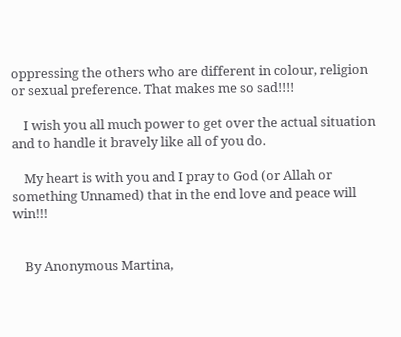oppressing the others who are different in colour, religion or sexual preference. That makes me so sad!!!!

    I wish you all much power to get over the actual situation and to handle it bravely like all of you do.

    My heart is with you and I pray to God (or Allah or something Unnamed) that in the end love and peace will win!!!


    By Anonymous Martina,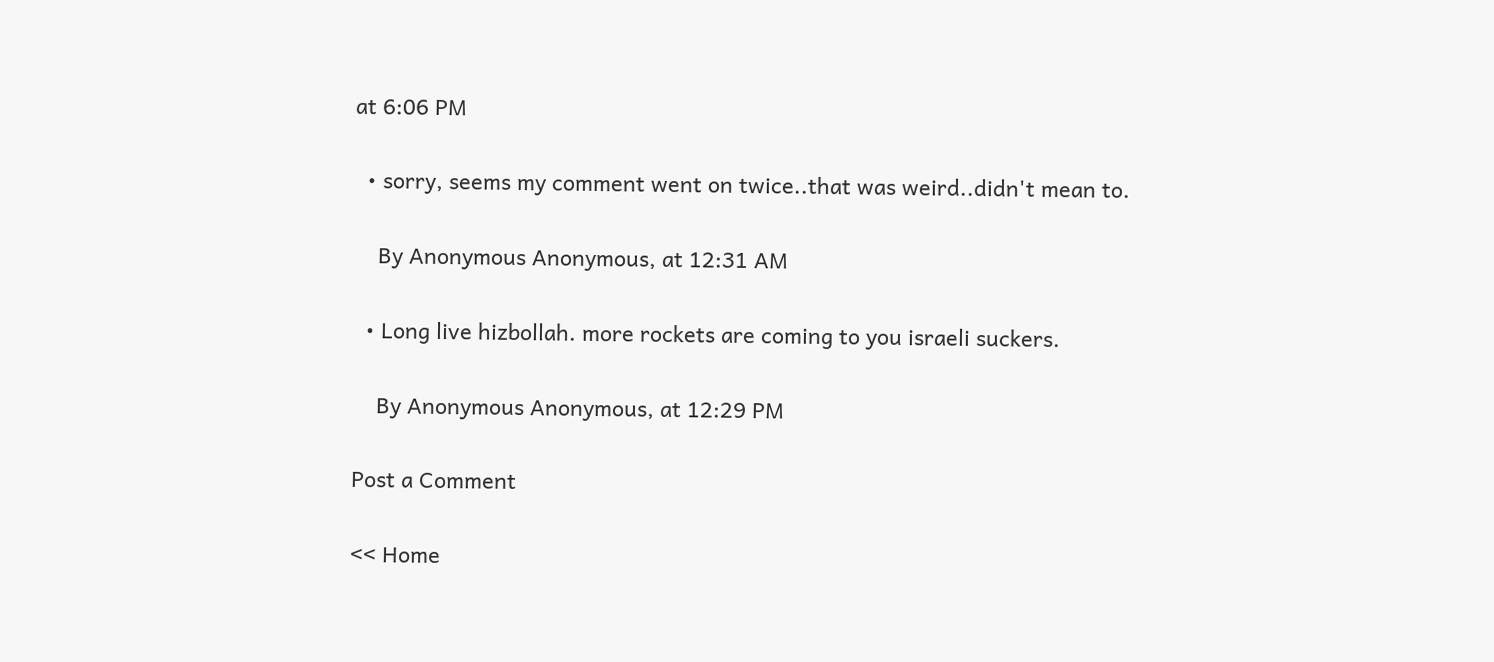at 6:06 PM

  • sorry, seems my comment went on twice..that was weird..didn't mean to.

    By Anonymous Anonymous, at 12:31 AM

  • Long live hizbollah. more rockets are coming to you israeli suckers.

    By Anonymous Anonymous, at 12:29 PM

Post a Comment

<< Home